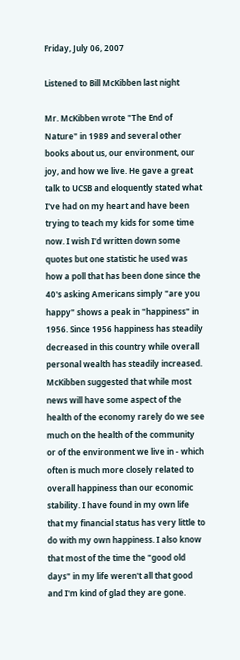Friday, July 06, 2007

Listened to Bill McKibben last night

Mr. McKibben wrote "The End of Nature" in 1989 and several other books about us, our environment, our joy, and how we live. He gave a great talk to UCSB and eloquently stated what I've had on my heart and have been trying to teach my kids for some time now. I wish I'd written down some quotes but one statistic he used was how a poll that has been done since the 40's asking Americans simply "are you happy" shows a peak in "happiness" in 1956. Since 1956 happiness has steadily decreased in this country while overall personal wealth has steadily increased. McKibben suggested that while most news will have some aspect of the health of the economy rarely do we see much on the health of the community or of the environment we live in - which often is much more closely related to overall happiness than our economic stability. I have found in my own life that my financial status has very little to do with my own happiness. I also know that most of the time the "good old days" in my life weren't all that good and I'm kind of glad they are gone.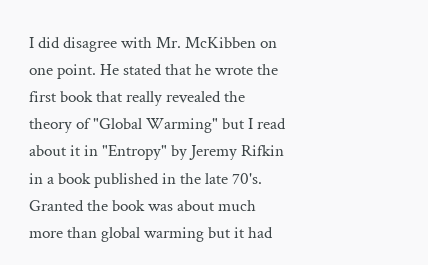I did disagree with Mr. McKibben on one point. He stated that he wrote the first book that really revealed the theory of "Global Warming" but I read about it in "Entropy" by Jeremy Rifkin in a book published in the late 70's. Granted the book was about much more than global warming but it had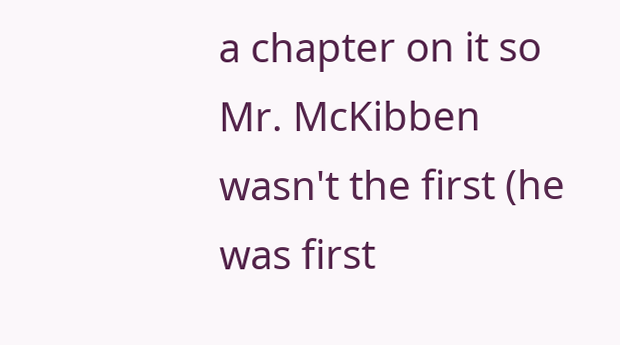a chapter on it so Mr. McKibben wasn't the first (he was first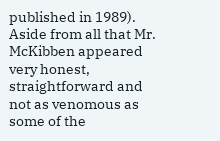published in 1989). Aside from all that Mr. McKibben appeared very honest, straightforward and not as venomous as some of the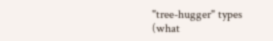"tree-hugger" types (what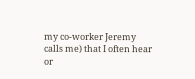my co-worker Jeremy calls me) that I often hear or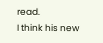read.
I think his new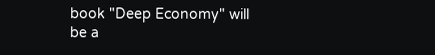book "Deep Economy" will be a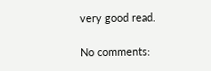very good read.

No comments: